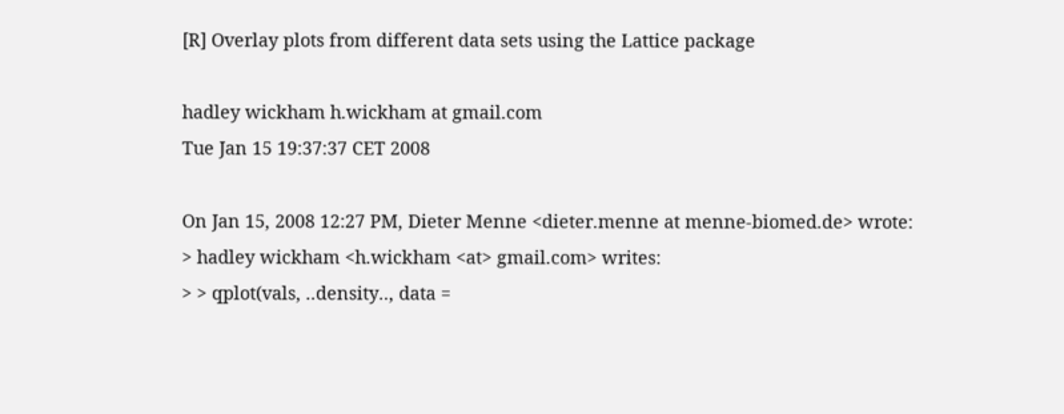[R] Overlay plots from different data sets using the Lattice package

hadley wickham h.wickham at gmail.com
Tue Jan 15 19:37:37 CET 2008

On Jan 15, 2008 12:27 PM, Dieter Menne <dieter.menne at menne-biomed.de> wrote:
> hadley wickham <h.wickham <at> gmail.com> writes:
> > qplot(vals, ..density.., data =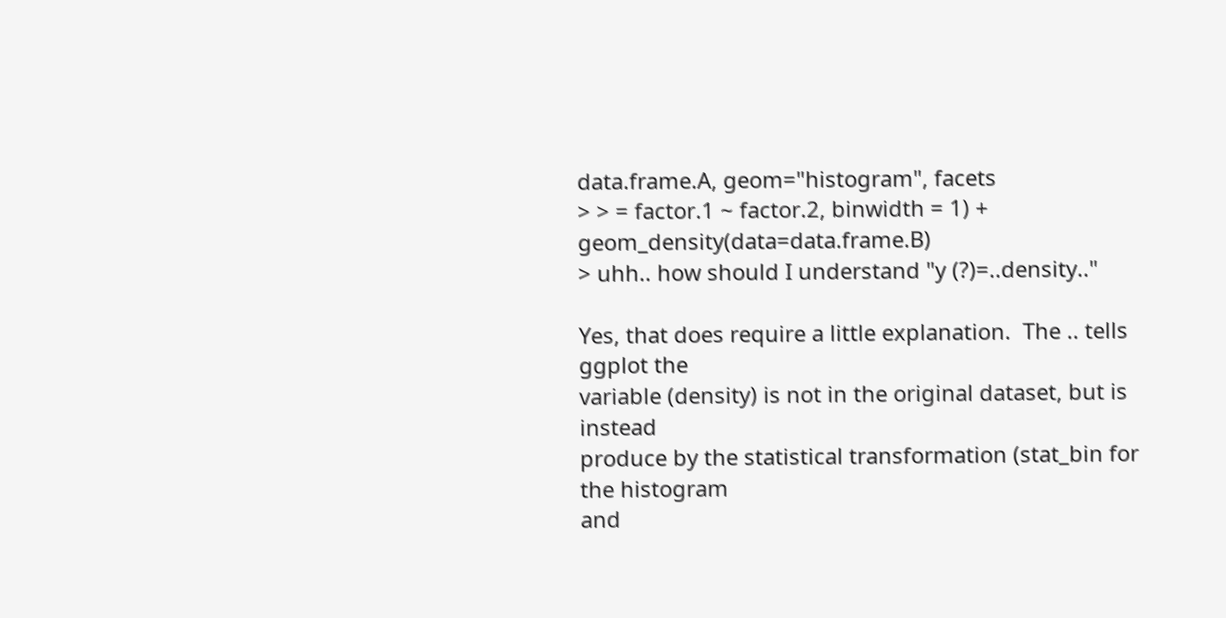data.frame.A, geom="histogram", facets
> > = factor.1 ~ factor.2, binwidth = 1) + geom_density(data=data.frame.B)
> uhh.. how should I understand "y (?)=..density.."

Yes, that does require a little explanation.  The .. tells ggplot the
variable (density) is not in the original dataset, but is instead
produce by the statistical transformation (stat_bin for the histogram
and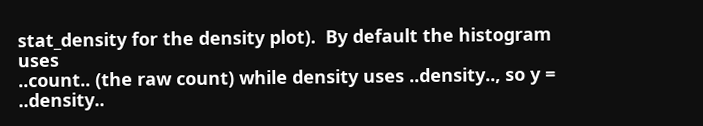stat_density for the density plot).  By default the histogram uses
..count.. (the raw count) while density uses ..density.., so y =
..density..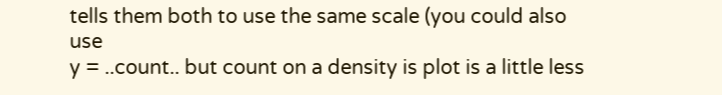tells them both to use the same scale (you could also use
y = ..count.. but count on a density is plot is a little less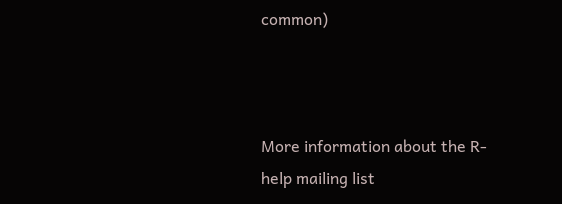common)



More information about the R-help mailing list